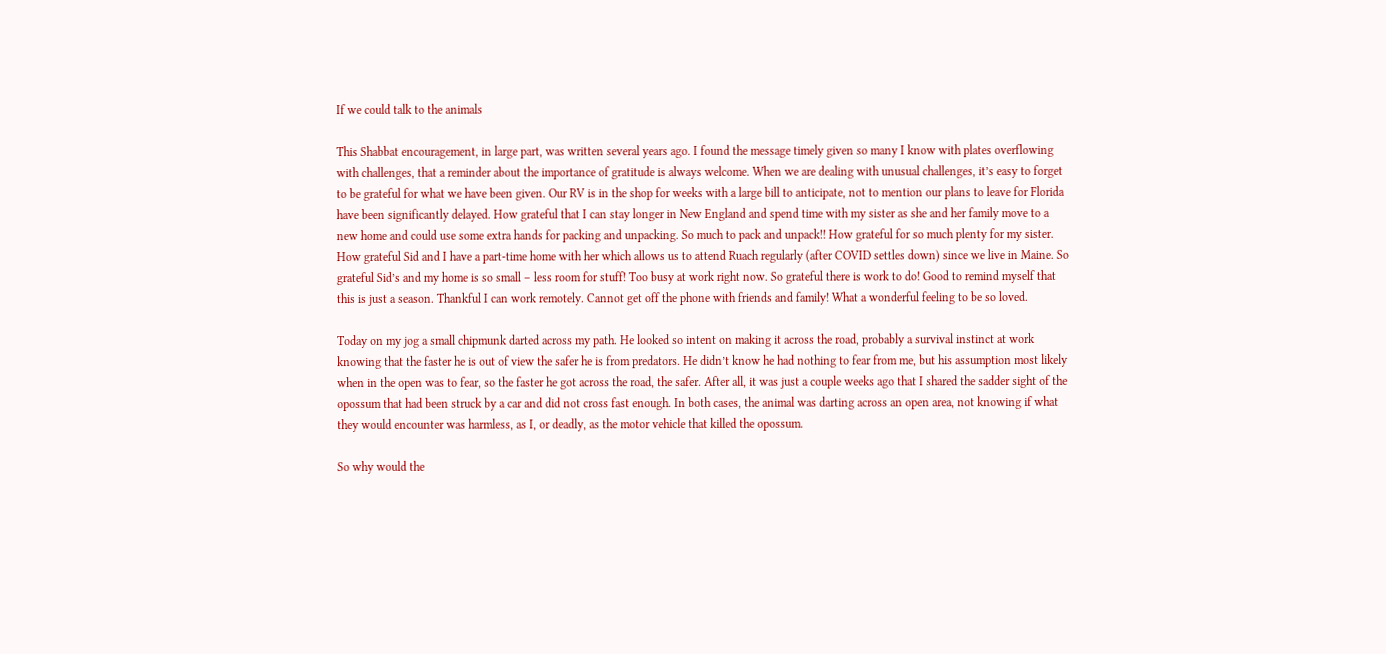If we could talk to the animals

This Shabbat encouragement, in large part, was written several years ago. I found the message timely given so many I know with plates overflowing with challenges, that a reminder about the importance of gratitude is always welcome. When we are dealing with unusual challenges, it’s easy to forget to be grateful for what we have been given. Our RV is in the shop for weeks with a large bill to anticipate, not to mention our plans to leave for Florida have been significantly delayed. How grateful that I can stay longer in New England and spend time with my sister as she and her family move to a new home and could use some extra hands for packing and unpacking. So much to pack and unpack!! How grateful for so much plenty for my sister. How grateful Sid and I have a part-time home with her which allows us to attend Ruach regularly (after COVID settles down) since we live in Maine. So grateful Sid’s and my home is so small – less room for stuff! Too busy at work right now. So grateful there is work to do! Good to remind myself that this is just a season. Thankful I can work remotely. Cannot get off the phone with friends and family! What a wonderful feeling to be so loved.

Today on my jog a small chipmunk darted across my path. He looked so intent on making it across the road, probably a survival instinct at work knowing that the faster he is out of view the safer he is from predators. He didn’t know he had nothing to fear from me, but his assumption most likely when in the open was to fear, so the faster he got across the road, the safer. After all, it was just a couple weeks ago that I shared the sadder sight of the opossum that had been struck by a car and did not cross fast enough. In both cases, the animal was darting across an open area, not knowing if what they would encounter was harmless, as I, or deadly, as the motor vehicle that killed the opossum.

So why would the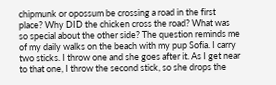chipmunk or opossum be crossing a road in the first place? Why DID the chicken cross the road? What was so special about the other side? The question reminds me of my daily walks on the beach with my pup Sofia. I carry two sticks. I throw one and she goes after it. As I get near to that one, I throw the second stick, so she drops the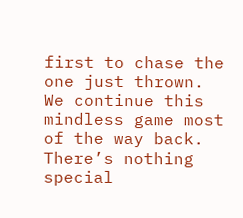first to chase the one just thrown. We continue this mindless game most of the way back. There’s nothing special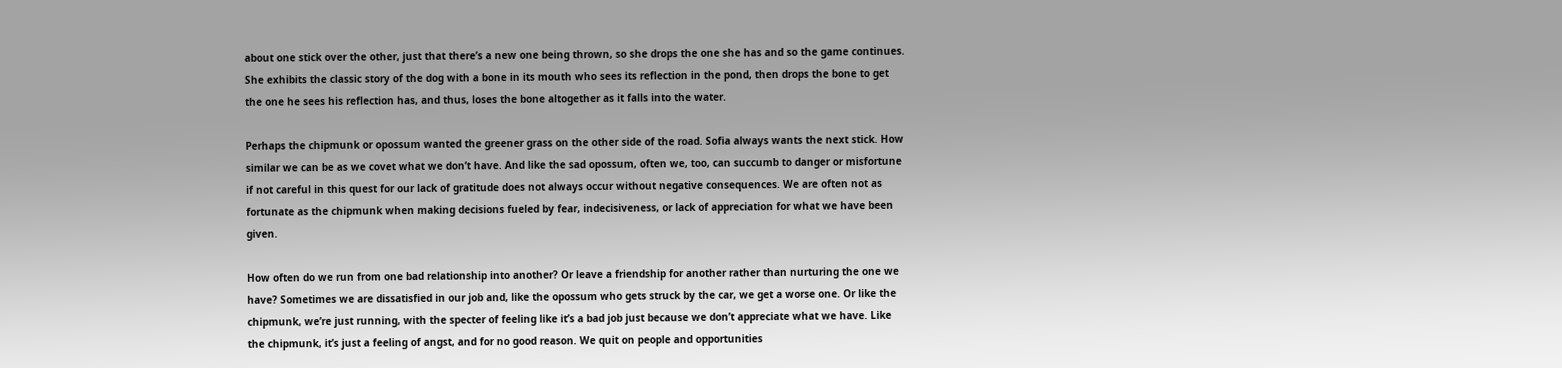about one stick over the other, just that there’s a new one being thrown, so she drops the one she has and so the game continues. She exhibits the classic story of the dog with a bone in its mouth who sees its reflection in the pond, then drops the bone to get the one he sees his reflection has, and thus, loses the bone altogether as it falls into the water.

Perhaps the chipmunk or opossum wanted the greener grass on the other side of the road. Sofia always wants the next stick. How similar we can be as we covet what we don’t have. And like the sad opossum, often we, too, can succumb to danger or misfortune if not careful in this quest for our lack of gratitude does not always occur without negative consequences. We are often not as fortunate as the chipmunk when making decisions fueled by fear, indecisiveness, or lack of appreciation for what we have been given.

How often do we run from one bad relationship into another? Or leave a friendship for another rather than nurturing the one we have? Sometimes we are dissatisfied in our job and, like the opossum who gets struck by the car, we get a worse one. Or like the chipmunk, we’re just running, with the specter of feeling like it’s a bad job just because we don’t appreciate what we have. Like the chipmunk, it’s just a feeling of angst, and for no good reason. We quit on people and opportunities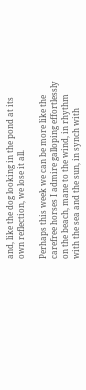and, like the dog looking in the pond at its own reflection, we lose it all.

Perhaps this week we can be more like the carefree horses I admire galloping effortlessly on the beach, mane to the wind, in rhythm with the sea and the sun, in synch with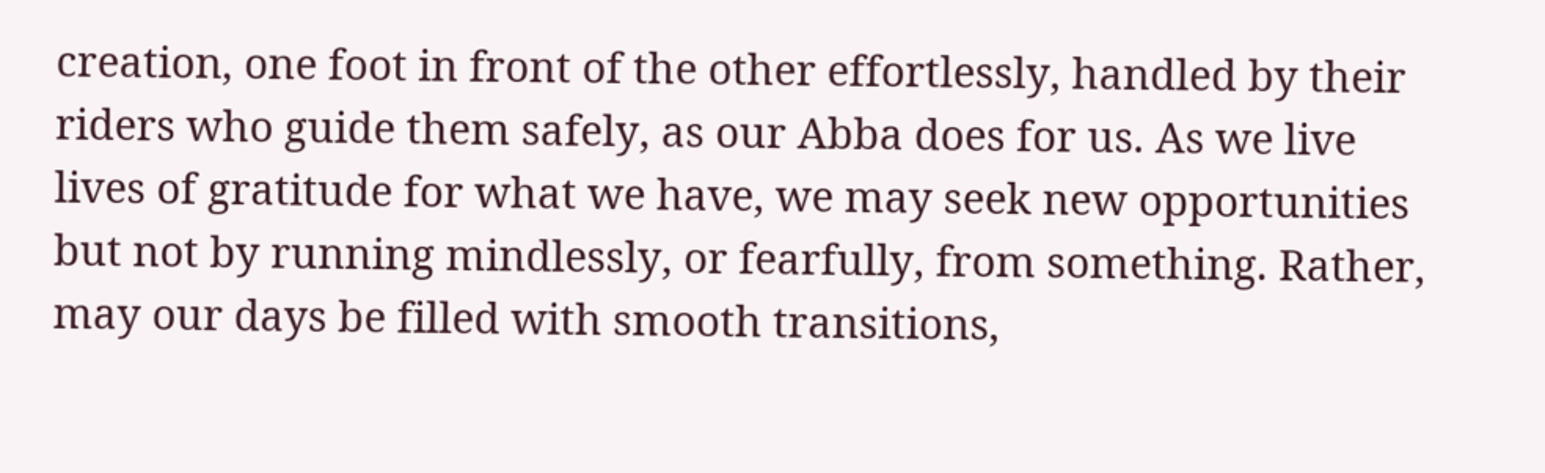creation, one foot in front of the other effortlessly, handled by their riders who guide them safely, as our Abba does for us. As we live lives of gratitude for what we have, we may seek new opportunities but not by running mindlessly, or fearfully, from something. Rather, may our days be filled with smooth transitions,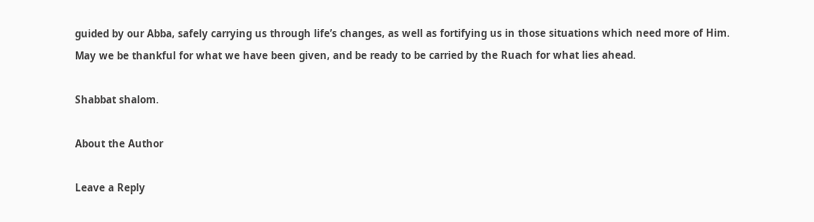guided by our Abba, safely carrying us through life’s changes, as well as fortifying us in those situations which need more of Him. May we be thankful for what we have been given, and be ready to be carried by the Ruach for what lies ahead.

Shabbat shalom.

About the Author

Leave a Reply